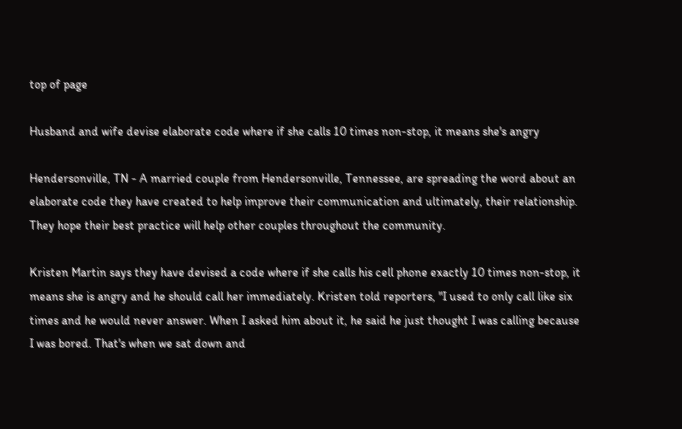top of page

Husband and wife devise elaborate code where if she calls 10 times non-stop, it means she's angry

Hendersonville, TN - A married couple from Hendersonville, Tennessee, are spreading the word about an elaborate code they have created to help improve their communication and ultimately, their relationship. They hope their best practice will help other couples throughout the community.

Kristen Martin says they have devised a code where if she calls his cell phone exactly 10 times non-stop, it means she is angry and he should call her immediately. Kristen told reporters, "I used to only call like six times and he would never answer. When I asked him about it, he said he just thought I was calling because I was bored. That's when we sat down and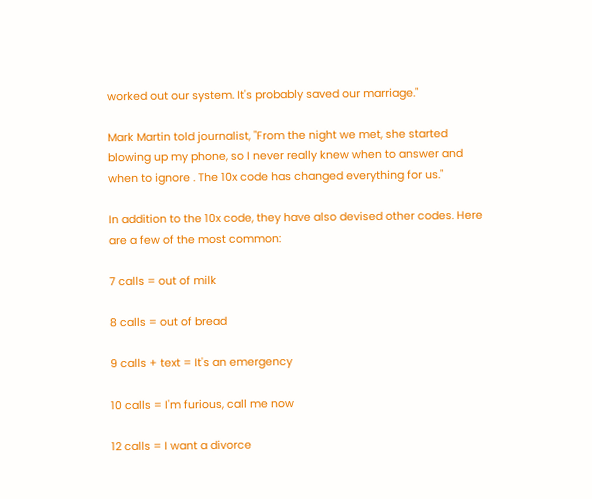worked out our system. It's probably saved our marriage."

Mark Martin told journalist, "From the night we met, she started blowing up my phone, so I never really knew when to answer and when to ignore . The 10x code has changed everything for us."

In addition to the 10x code, they have also devised other codes. Here are a few of the most common:

7 calls = out of milk

8 calls = out of bread

9 calls + text = It's an emergency

10 calls = I'm furious, call me now

12 calls = I want a divorce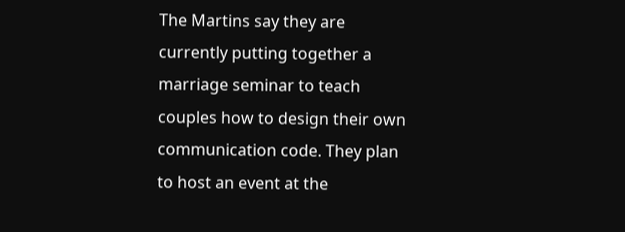The Martins say they are currently putting together a marriage seminar to teach couples how to design their own communication code. They plan to host an event at the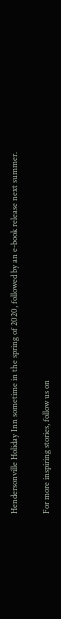Hendersonville Holiday Inn sometime in the spring of 2020, followed by an e-book release next summer.

For more inspiring stories, follow us on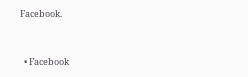Facebook.


  • Facebook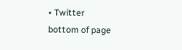• Twitter
bottom of page